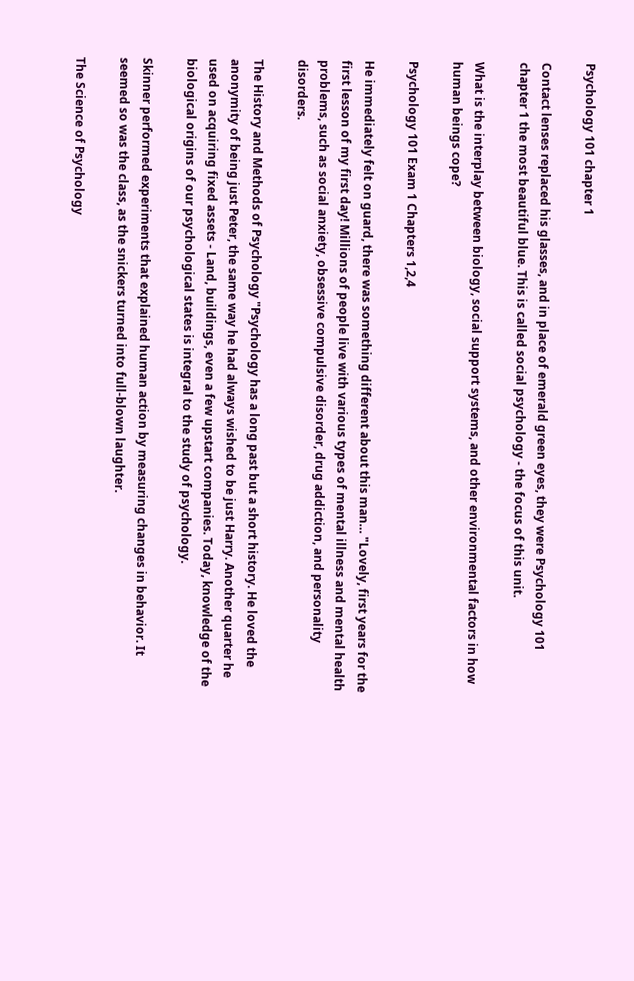Psychology 101 chapter 1

Contact lenses replaced his glasses, and in place of emerald green eyes, they were Psychology 101 chapter 1 the most beautiful blue. This is called social psychology - the focus of this unit.

What is the interplay between biology, social support systems, and other environmental factors in how human beings cope?

Psychology 101 Exam 1 Chapters 1,2,4

He immediately felt on guard, there was something different about this man… "Lovely, first years for the first lesson of my first day! Millions of people live with various types of mental illness and mental health problems, such as social anxiety, obsessive compulsive disorder, drug addiction, and personality disorders.

The History and Methods of Psychology "Psychology has a long past but a short history. He loved the anonymity of being just Peter, the same way he had always wished to be just Harry. Another quarter he used on acquiring fixed assets - Land, buildings, even a few upstart companies. Today, knowledge of the biological origins of our psychological states is integral to the study of psychology.

Skinner performed experiments that explained human action by measuring changes in behavior. It seemed so was the class, as the snickers turned into full-blown laughter.

The Science of Psychology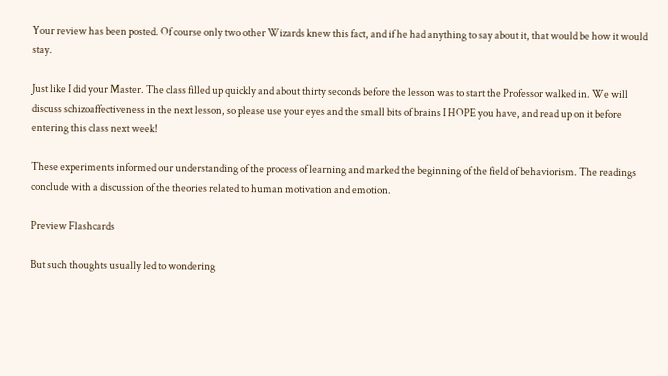Your review has been posted. Of course only two other Wizards knew this fact, and if he had anything to say about it, that would be how it would stay.

Just like I did your Master. The class filled up quickly and about thirty seconds before the lesson was to start the Professor walked in. We will discuss schizoaffectiveness in the next lesson, so please use your eyes and the small bits of brains I HOPE you have, and read up on it before entering this class next week!

These experiments informed our understanding of the process of learning and marked the beginning of the field of behaviorism. The readings conclude with a discussion of the theories related to human motivation and emotion.

Preview Flashcards

But such thoughts usually led to wondering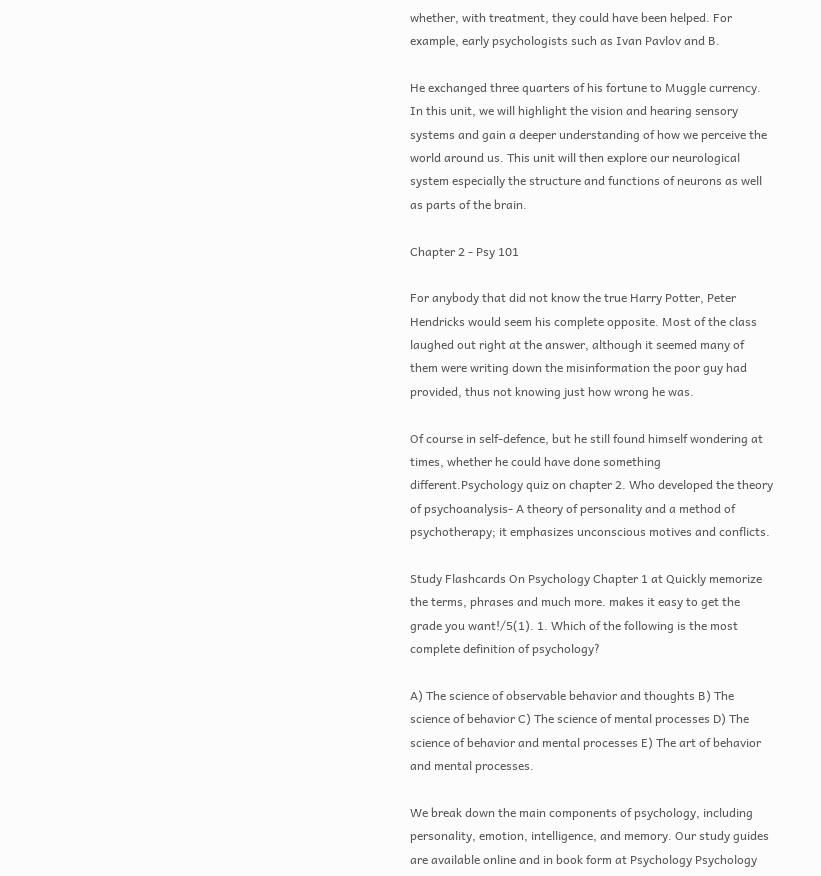whether, with treatment, they could have been helped. For example, early psychologists such as Ivan Pavlov and B.

He exchanged three quarters of his fortune to Muggle currency. In this unit, we will highlight the vision and hearing sensory systems and gain a deeper understanding of how we perceive the world around us. This unit will then explore our neurological system especially the structure and functions of neurons as well as parts of the brain.

Chapter 2 - Psy 101

For anybody that did not know the true Harry Potter, Peter Hendricks would seem his complete opposite. Most of the class laughed out right at the answer, although it seemed many of them were writing down the misinformation the poor guy had provided, thus not knowing just how wrong he was.

Of course in self-defence, but he still found himself wondering at times, whether he could have done something different.Psychology quiz on chapter 2. Who developed the theory of psychoanalysis- A theory of personality and a method of psychotherapy; it emphasizes unconscious motives and conflicts.

Study Flashcards On Psychology Chapter 1 at Quickly memorize the terms, phrases and much more. makes it easy to get the grade you want!/5(1). 1. Which of the following is the most complete definition of psychology?

A) The science of observable behavior and thoughts B) The science of behavior C) The science of mental processes D) The science of behavior and mental processes E) The art of behavior and mental processes.

We break down the main components of psychology, including personality, emotion, intelligence, and memory. Our study guides are available online and in book form at Psychology Psychology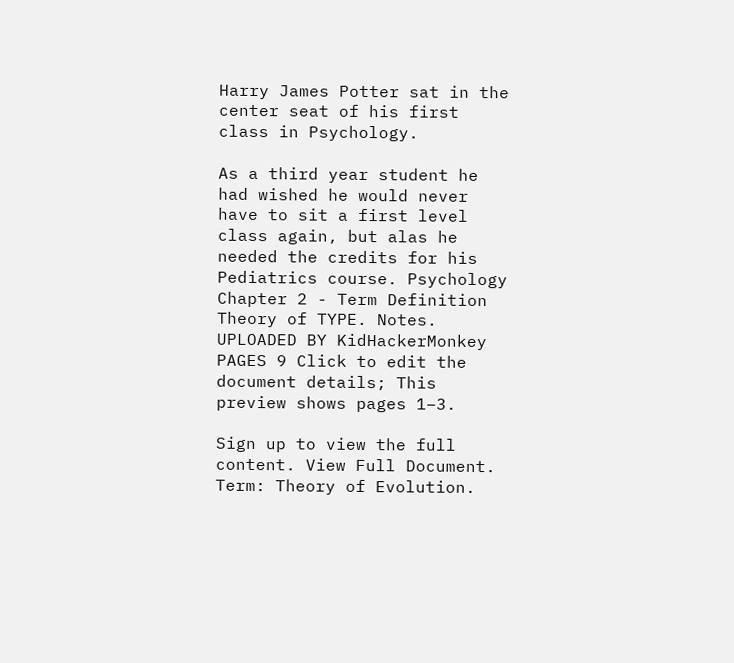Harry James Potter sat in the center seat of his first class in Psychology.

As a third year student he had wished he would never have to sit a first level class again, but alas he needed the credits for his Pediatrics course. Psychology Chapter 2 - Term Definition Theory of TYPE. Notes. UPLOADED BY KidHackerMonkey PAGES 9 Click to edit the document details; This preview shows pages 1–3.

Sign up to view the full content. View Full Document. Term: Theory of Evolution.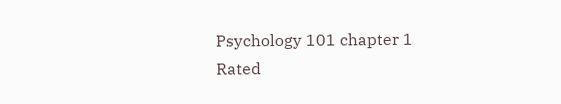Psychology 101 chapter 1
Rated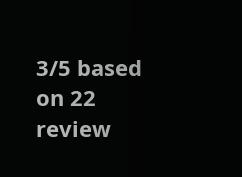3/5 based on 22 review